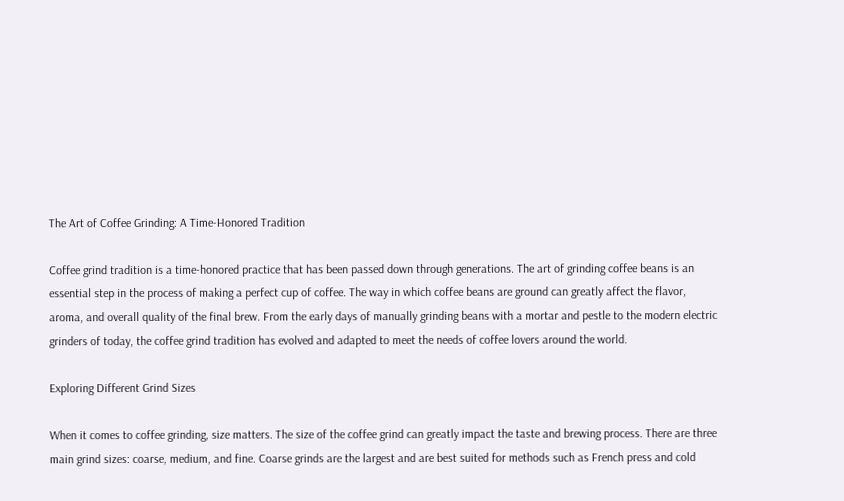The Art of Coffee Grinding: A Time-Honored Tradition

Coffee grind tradition is a time-honored practice that has been passed down through generations. The art of grinding coffee beans is an essential step in the process of making a perfect cup of coffee. The way in which coffee beans are ground can greatly affect the flavor, aroma, and overall quality of the final brew. From the early days of manually grinding beans with a mortar and pestle to the modern electric grinders of today, the coffee grind tradition has evolved and adapted to meet the needs of coffee lovers around the world.

Exploring Different Grind Sizes

When it comes to coffee grinding, size matters. The size of the coffee grind can greatly impact the taste and brewing process. There are three main grind sizes: coarse, medium, and fine. Coarse grinds are the largest and are best suited for methods such as French press and cold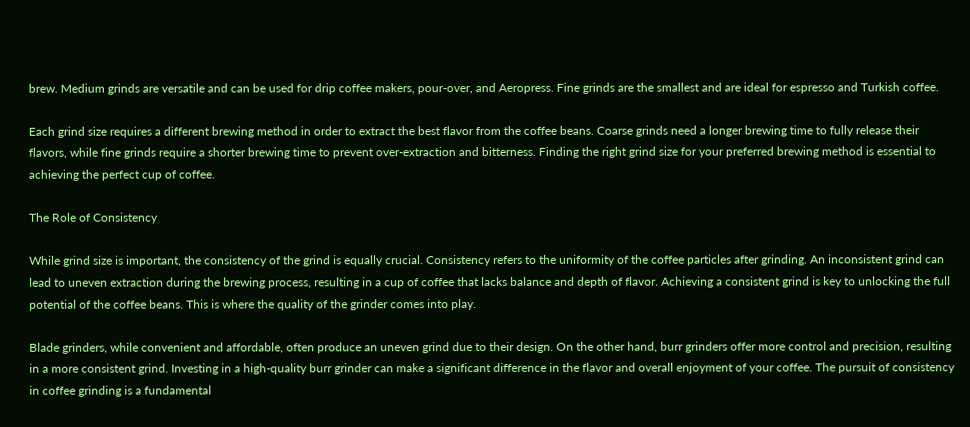brew. Medium grinds are versatile and can be used for drip coffee makers, pour-over, and Aeropress. Fine grinds are the smallest and are ideal for espresso and Turkish coffee.

Each grind size requires a different brewing method in order to extract the best flavor from the coffee beans. Coarse grinds need a longer brewing time to fully release their flavors, while fine grinds require a shorter brewing time to prevent over-extraction and bitterness. Finding the right grind size for your preferred brewing method is essential to achieving the perfect cup of coffee.

The Role of Consistency

While grind size is important, the consistency of the grind is equally crucial. Consistency refers to the uniformity of the coffee particles after grinding. An inconsistent grind can lead to uneven extraction during the brewing process, resulting in a cup of coffee that lacks balance and depth of flavor. Achieving a consistent grind is key to unlocking the full potential of the coffee beans. This is where the quality of the grinder comes into play.

Blade grinders, while convenient and affordable, often produce an uneven grind due to their design. On the other hand, burr grinders offer more control and precision, resulting in a more consistent grind. Investing in a high-quality burr grinder can make a significant difference in the flavor and overall enjoyment of your coffee. The pursuit of consistency in coffee grinding is a fundamental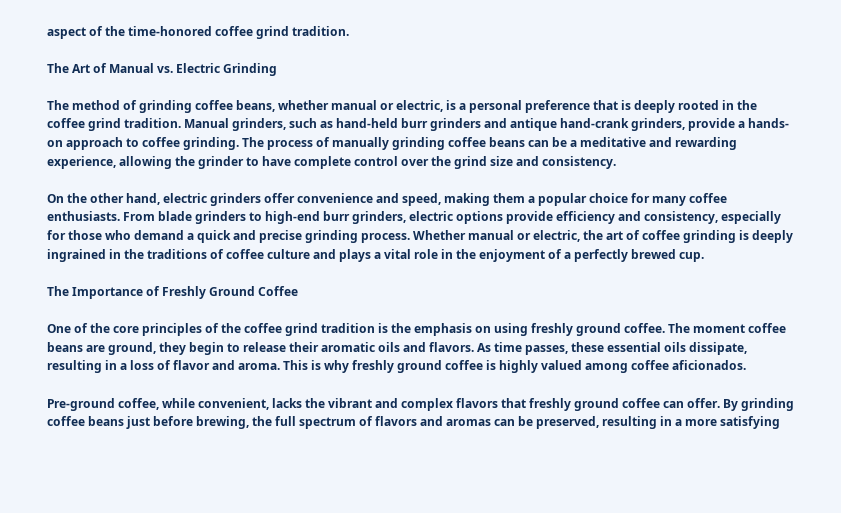aspect of the time-honored coffee grind tradition.

The Art of Manual vs. Electric Grinding

The method of grinding coffee beans, whether manual or electric, is a personal preference that is deeply rooted in the coffee grind tradition. Manual grinders, such as hand-held burr grinders and antique hand-crank grinders, provide a hands-on approach to coffee grinding. The process of manually grinding coffee beans can be a meditative and rewarding experience, allowing the grinder to have complete control over the grind size and consistency.

On the other hand, electric grinders offer convenience and speed, making them a popular choice for many coffee enthusiasts. From blade grinders to high-end burr grinders, electric options provide efficiency and consistency, especially for those who demand a quick and precise grinding process. Whether manual or electric, the art of coffee grinding is deeply ingrained in the traditions of coffee culture and plays a vital role in the enjoyment of a perfectly brewed cup.

The Importance of Freshly Ground Coffee

One of the core principles of the coffee grind tradition is the emphasis on using freshly ground coffee. The moment coffee beans are ground, they begin to release their aromatic oils and flavors. As time passes, these essential oils dissipate, resulting in a loss of flavor and aroma. This is why freshly ground coffee is highly valued among coffee aficionados.

Pre-ground coffee, while convenient, lacks the vibrant and complex flavors that freshly ground coffee can offer. By grinding coffee beans just before brewing, the full spectrum of flavors and aromas can be preserved, resulting in a more satisfying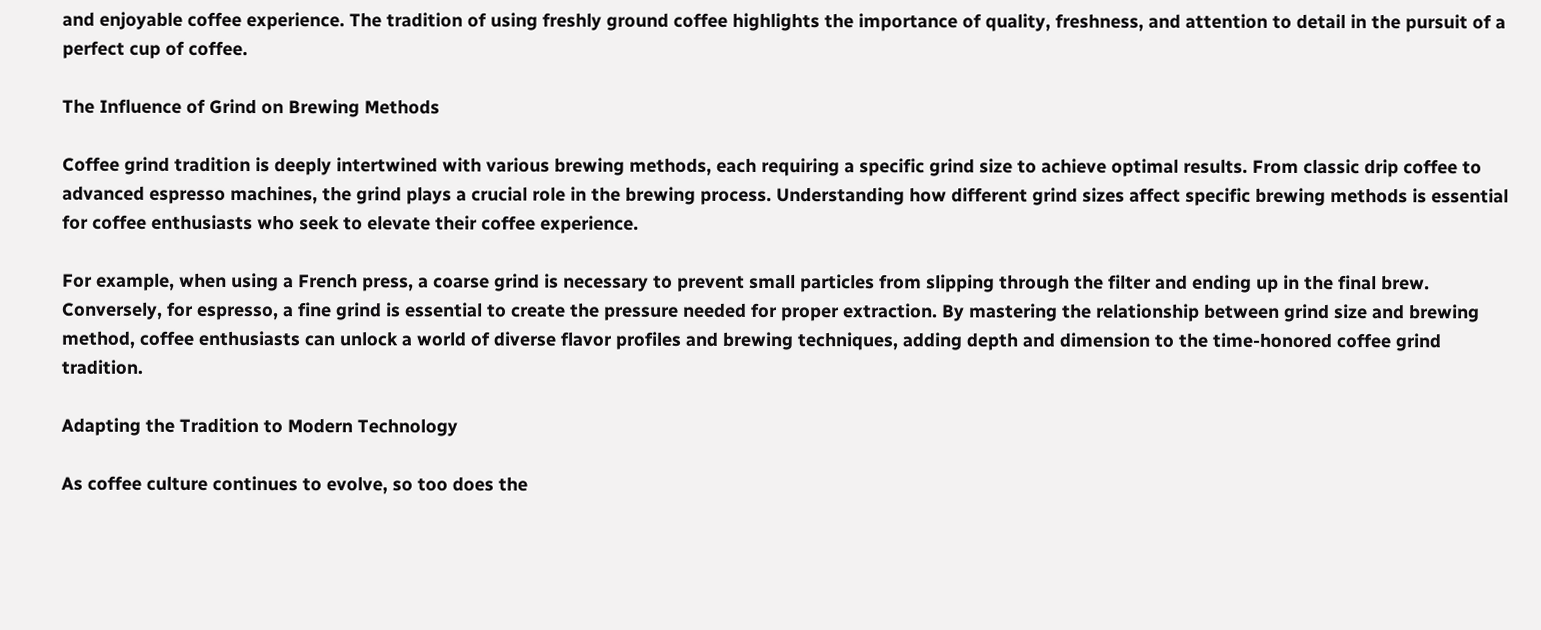and enjoyable coffee experience. The tradition of using freshly ground coffee highlights the importance of quality, freshness, and attention to detail in the pursuit of a perfect cup of coffee.

The Influence of Grind on Brewing Methods

Coffee grind tradition is deeply intertwined with various brewing methods, each requiring a specific grind size to achieve optimal results. From classic drip coffee to advanced espresso machines, the grind plays a crucial role in the brewing process. Understanding how different grind sizes affect specific brewing methods is essential for coffee enthusiasts who seek to elevate their coffee experience.

For example, when using a French press, a coarse grind is necessary to prevent small particles from slipping through the filter and ending up in the final brew. Conversely, for espresso, a fine grind is essential to create the pressure needed for proper extraction. By mastering the relationship between grind size and brewing method, coffee enthusiasts can unlock a world of diverse flavor profiles and brewing techniques, adding depth and dimension to the time-honored coffee grind tradition.

Adapting the Tradition to Modern Technology

As coffee culture continues to evolve, so too does the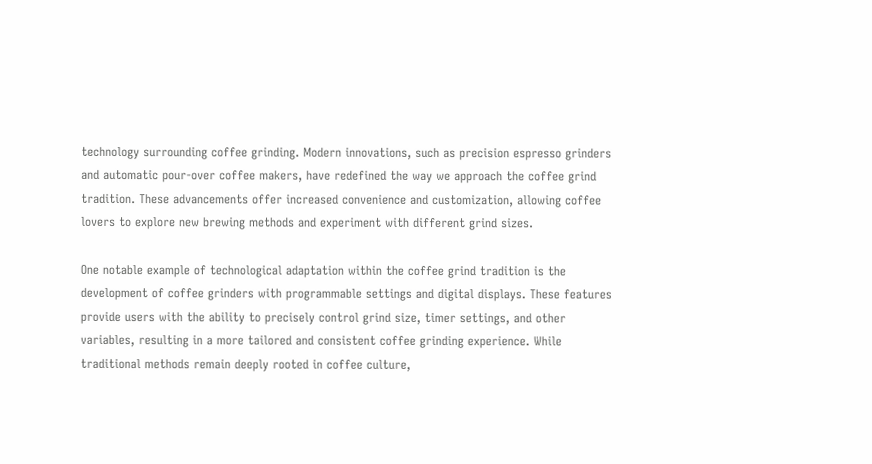technology surrounding coffee grinding. Modern innovations, such as precision espresso grinders and automatic pour-over coffee makers, have redefined the way we approach the coffee grind tradition. These advancements offer increased convenience and customization, allowing coffee lovers to explore new brewing methods and experiment with different grind sizes.

One notable example of technological adaptation within the coffee grind tradition is the development of coffee grinders with programmable settings and digital displays. These features provide users with the ability to precisely control grind size, timer settings, and other variables, resulting in a more tailored and consistent coffee grinding experience. While traditional methods remain deeply rooted in coffee culture,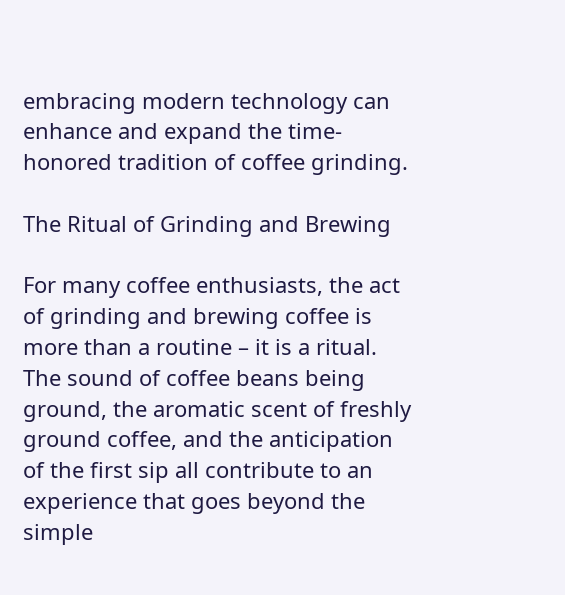embracing modern technology can enhance and expand the time-honored tradition of coffee grinding.

The Ritual of Grinding and Brewing

For many coffee enthusiasts, the act of grinding and brewing coffee is more than a routine – it is a ritual. The sound of coffee beans being ground, the aromatic scent of freshly ground coffee, and the anticipation of the first sip all contribute to an experience that goes beyond the simple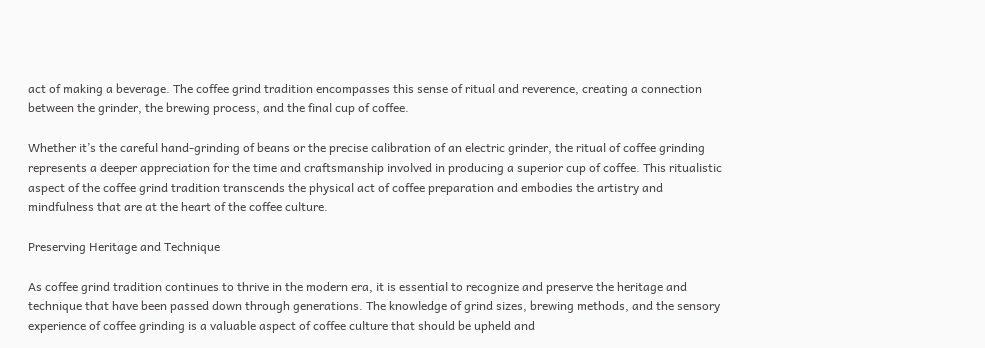act of making a beverage. The coffee grind tradition encompasses this sense of ritual and reverence, creating a connection between the grinder, the brewing process, and the final cup of coffee.

Whether it’s the careful hand-grinding of beans or the precise calibration of an electric grinder, the ritual of coffee grinding represents a deeper appreciation for the time and craftsmanship involved in producing a superior cup of coffee. This ritualistic aspect of the coffee grind tradition transcends the physical act of coffee preparation and embodies the artistry and mindfulness that are at the heart of the coffee culture.

Preserving Heritage and Technique

As coffee grind tradition continues to thrive in the modern era, it is essential to recognize and preserve the heritage and technique that have been passed down through generations. The knowledge of grind sizes, brewing methods, and the sensory experience of coffee grinding is a valuable aspect of coffee culture that should be upheld and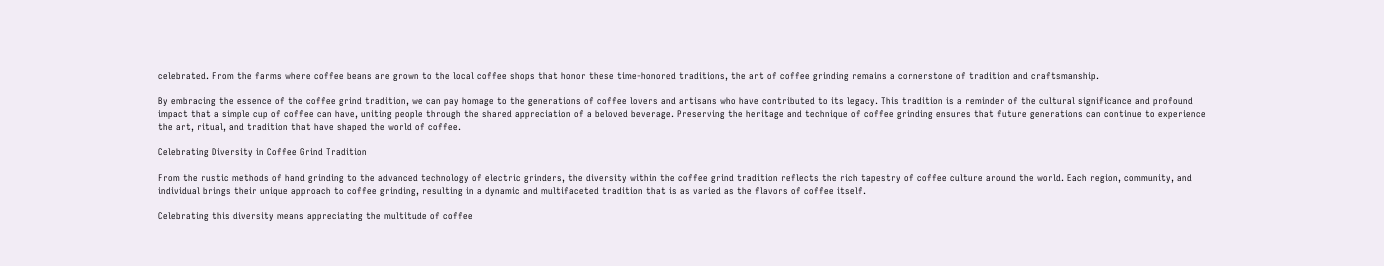celebrated. From the farms where coffee beans are grown to the local coffee shops that honor these time-honored traditions, the art of coffee grinding remains a cornerstone of tradition and craftsmanship.

By embracing the essence of the coffee grind tradition, we can pay homage to the generations of coffee lovers and artisans who have contributed to its legacy. This tradition is a reminder of the cultural significance and profound impact that a simple cup of coffee can have, uniting people through the shared appreciation of a beloved beverage. Preserving the heritage and technique of coffee grinding ensures that future generations can continue to experience the art, ritual, and tradition that have shaped the world of coffee.

Celebrating Diversity in Coffee Grind Tradition

From the rustic methods of hand grinding to the advanced technology of electric grinders, the diversity within the coffee grind tradition reflects the rich tapestry of coffee culture around the world. Each region, community, and individual brings their unique approach to coffee grinding, resulting in a dynamic and multifaceted tradition that is as varied as the flavors of coffee itself.

Celebrating this diversity means appreciating the multitude of coffee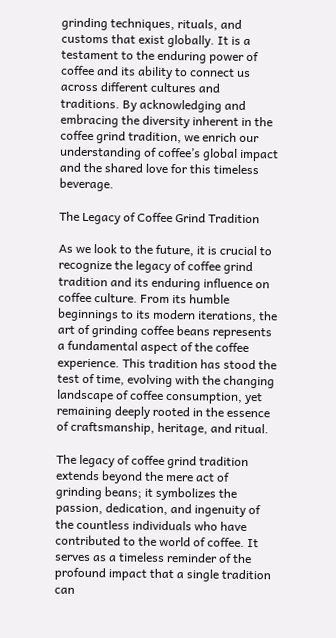grinding techniques, rituals, and customs that exist globally. It is a testament to the enduring power of coffee and its ability to connect us across different cultures and traditions. By acknowledging and embracing the diversity inherent in the coffee grind tradition, we enrich our understanding of coffee’s global impact and the shared love for this timeless beverage.

The Legacy of Coffee Grind Tradition

As we look to the future, it is crucial to recognize the legacy of coffee grind tradition and its enduring influence on coffee culture. From its humble beginnings to its modern iterations, the art of grinding coffee beans represents a fundamental aspect of the coffee experience. This tradition has stood the test of time, evolving with the changing landscape of coffee consumption, yet remaining deeply rooted in the essence of craftsmanship, heritage, and ritual.

The legacy of coffee grind tradition extends beyond the mere act of grinding beans; it symbolizes the passion, dedication, and ingenuity of the countless individuals who have contributed to the world of coffee. It serves as a timeless reminder of the profound impact that a single tradition can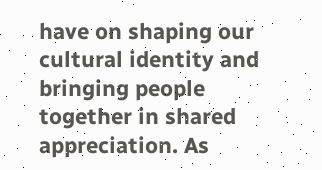have on shaping our cultural identity and bringing people together in shared appreciation. As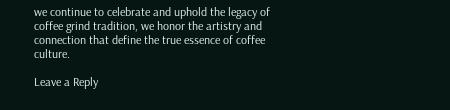we continue to celebrate and uphold the legacy of coffee grind tradition, we honor the artistry and connection that define the true essence of coffee culture.

Leave a Reply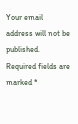Your email address will not be published. Required fields are marked *